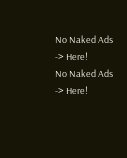No Naked Ads -> Here!
No Naked Ads -> Here!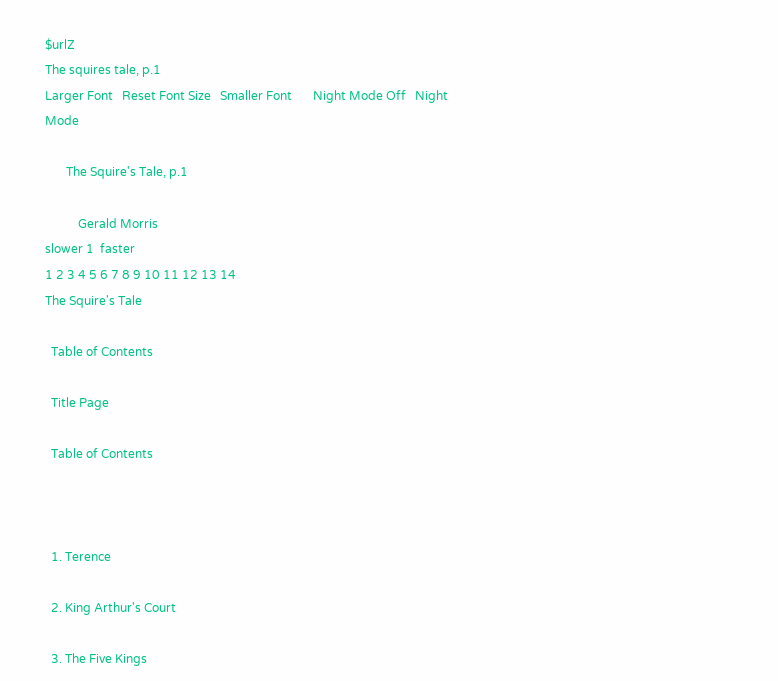$urlZ
The squires tale, p.1
Larger Font   Reset Font Size   Smaller Font       Night Mode Off   Night Mode

       The Squire's Tale, p.1

           Gerald Morris
slower 1  faster
1 2 3 4 5 6 7 8 9 10 11 12 13 14
The Squire's Tale

  Table of Contents

  Title Page

  Table of Contents



  1. Terence

  2. King Arthur's Court

  3. The Five Kings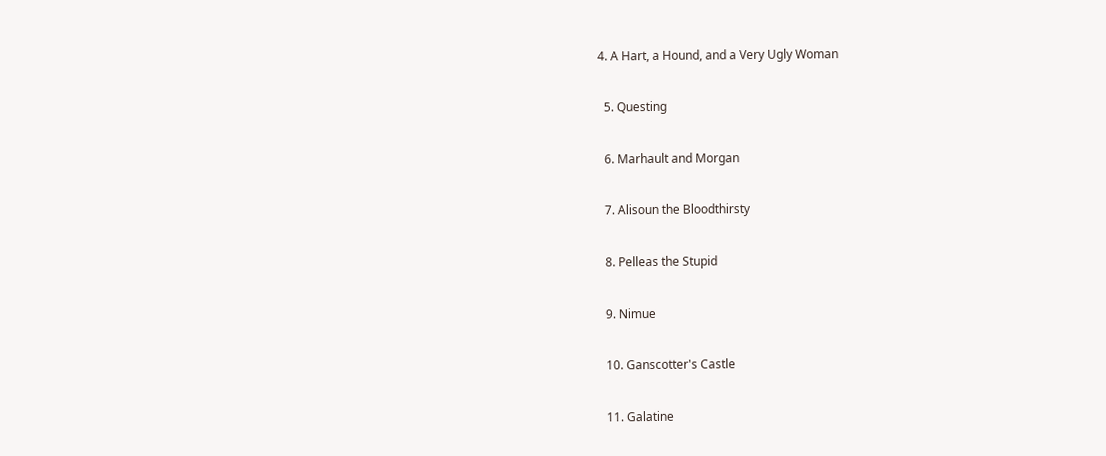4. A Hart, a Hound, and a Very Ugly Woman

  5. Questing

  6. Marhault and Morgan

  7. Alisoun the Bloodthirsty

  8. Pelleas the Stupid

  9. Nimue

  10. Ganscotter's Castle

  11. Galatine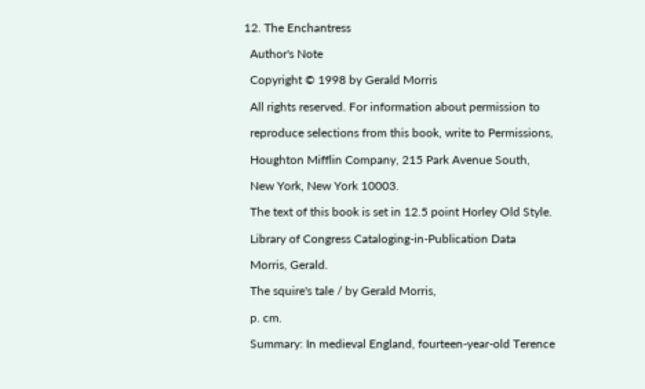12. The Enchantress

  Author's Note

  Copyright © 1998 by Gerald Morris

  All rights reserved. For information about permission to

  reproduce selections from this book, write to Permissions,

  Houghton Mifflin Company, 215 Park Avenue South,

  New York, New York 10003.

  The text of this book is set in 12.5 point Horley Old Style.

  Library of Congress Cataloging-in-Publication Data

  Morris, Gerald.

  The squire's tale / by Gerald Morris,

  p. cm.

  Summary: In medieval England, fourteen-year-old Terence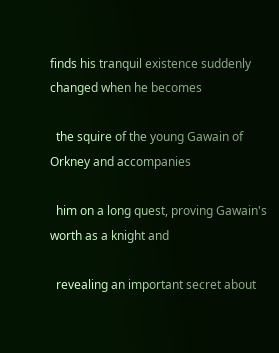finds his tranquil existence suddenly changed when he becomes

  the squire of the young Gawain of Orkney and accompanies

  him on a long quest, proving Gawain's worth as a knight and

  revealing an important secret about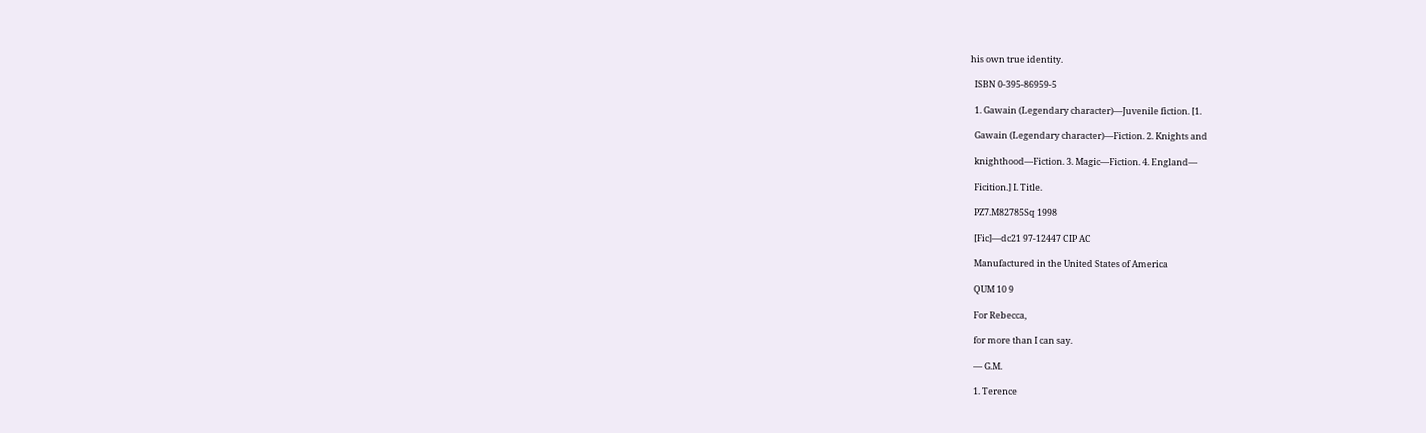his own true identity.

  ISBN 0-395-86959-5

  1. Gawain (Legendary character)—Juvenile fiction. [1.

  Gawain (Legendary character)—Fiction. 2. Knights and

  knighthood—Fiction. 3. Magic—Fiction. 4. England—

  Ficition.] I. Title.

  PZ7.M82785Sq 1998

  [Fic]—dc21 97-12447 CIP AC

  Manufactured in the United States of America

  QUM 10 9

  For Rebecca,

  for more than I can say.

  — G.M.

  1. Terence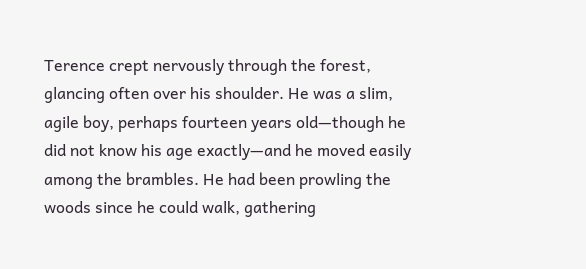Terence crept nervously through the forest, glancing often over his shoulder. He was a slim, agile boy, perhaps fourteen years old—though he did not know his age exactly—and he moved easily among the brambles. He had been prowling the woods since he could walk, gathering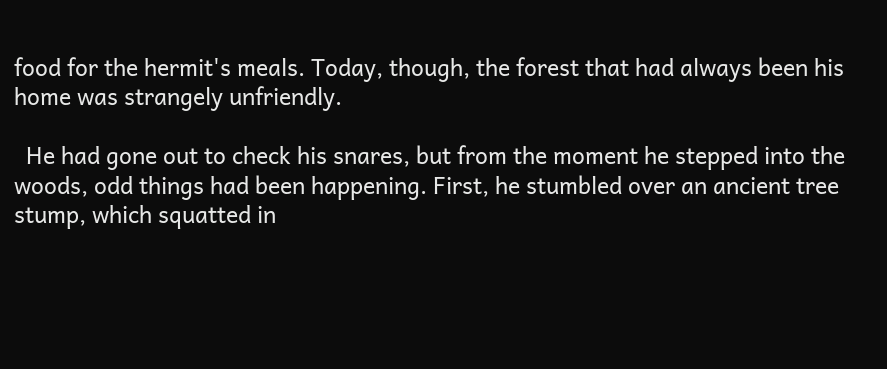food for the hermit's meals. Today, though, the forest that had always been his home was strangely unfriendly.

  He had gone out to check his snares, but from the moment he stepped into the woods, odd things had been happening. First, he stumbled over an ancient tree stump, which squatted in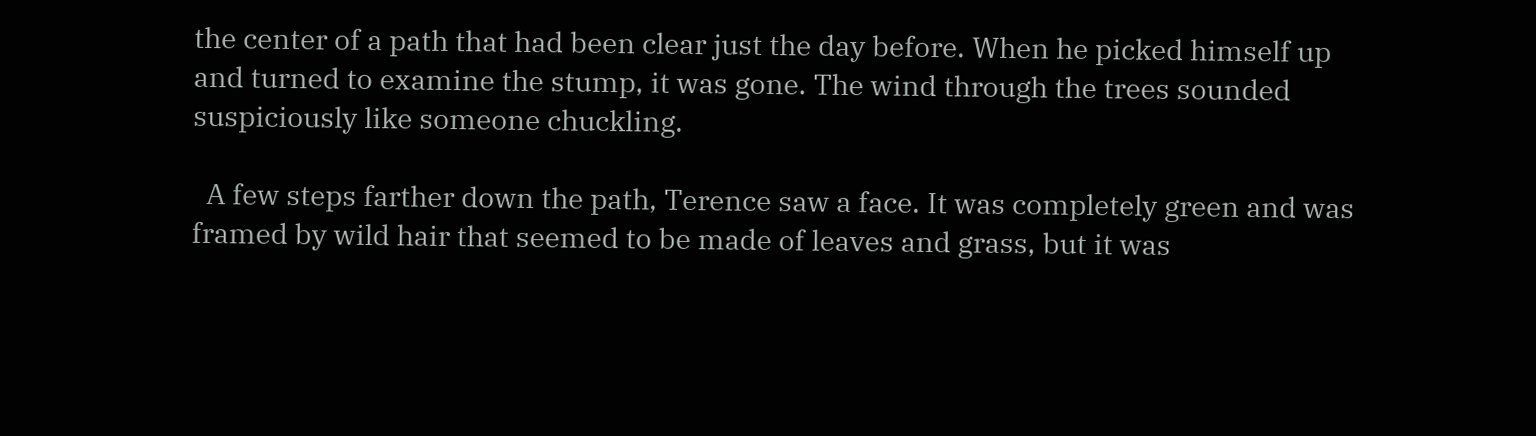the center of a path that had been clear just the day before. When he picked himself up and turned to examine the stump, it was gone. The wind through the trees sounded suspiciously like someone chuckling.

  A few steps farther down the path, Terence saw a face. It was completely green and was framed by wild hair that seemed to be made of leaves and grass, but it was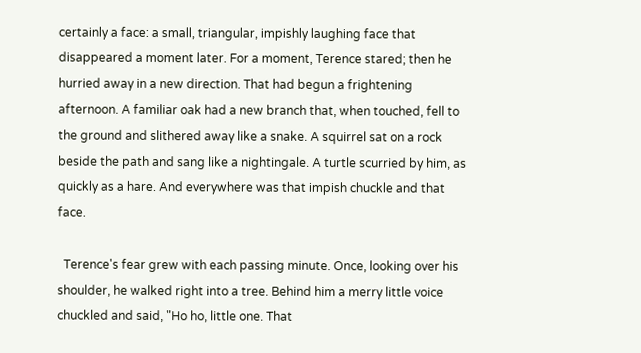certainly a face: a small, triangular, impishly laughing face that disappeared a moment later. For a moment, Terence stared; then he hurried away in a new direction. That had begun a frightening afternoon. A familiar oak had a new branch that, when touched, fell to the ground and slithered away like a snake. A squirrel sat on a rock beside the path and sang like a nightingale. A turtle scurried by him, as quickly as a hare. And everywhere was that impish chuckle and that face.

  Terence's fear grew with each passing minute. Once, looking over his shoulder, he walked right into a tree. Behind him a merry little voice chuckled and said, "Ho ho, little one. That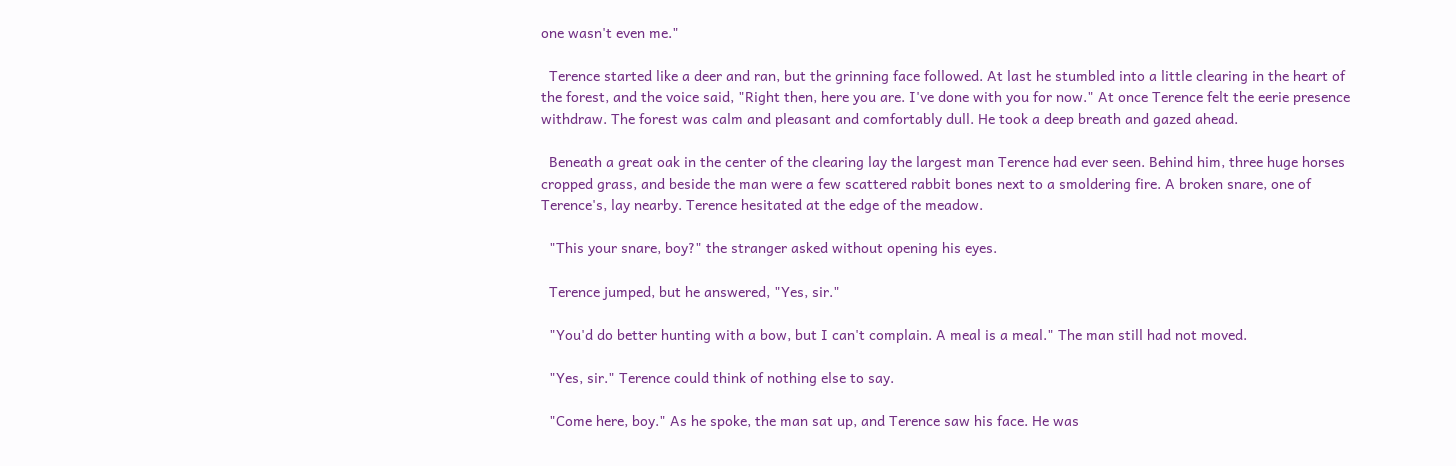one wasn't even me."

  Terence started like a deer and ran, but the grinning face followed. At last he stumbled into a little clearing in the heart of the forest, and the voice said, "Right then, here you are. I've done with you for now." At once Terence felt the eerie presence withdraw. The forest was calm and pleasant and comfortably dull. He took a deep breath and gazed ahead.

  Beneath a great oak in the center of the clearing lay the largest man Terence had ever seen. Behind him, three huge horses cropped grass, and beside the man were a few scattered rabbit bones next to a smoldering fire. A broken snare, one of Terence's, lay nearby. Terence hesitated at the edge of the meadow.

  "This your snare, boy?" the stranger asked without opening his eyes.

  Terence jumped, but he answered, "Yes, sir."

  "You'd do better hunting with a bow, but I can't complain. A meal is a meal." The man still had not moved.

  "Yes, sir." Terence could think of nothing else to say.

  "Come here, boy." As he spoke, the man sat up, and Terence saw his face. He was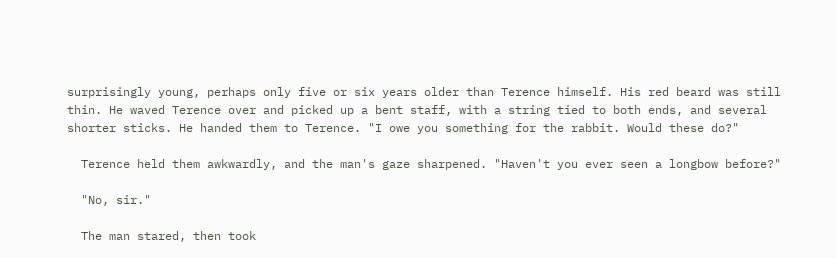surprisingly young, perhaps only five or six years older than Terence himself. His red beard was still thin. He waved Terence over and picked up a bent staff, with a string tied to both ends, and several shorter sticks. He handed them to Terence. "I owe you something for the rabbit. Would these do?"

  Terence held them awkwardly, and the man's gaze sharpened. "Haven't you ever seen a longbow before?"

  "No, sir."

  The man stared, then took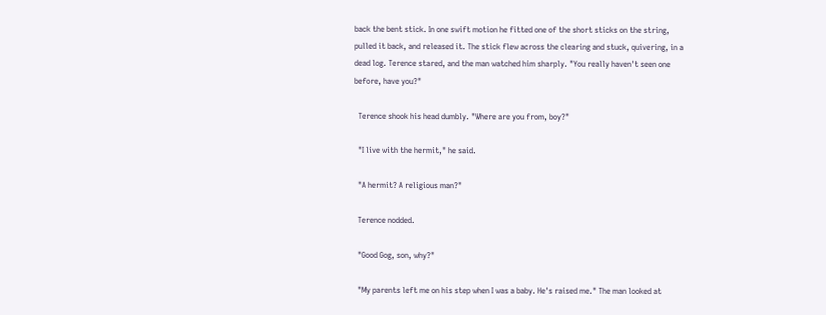back the bent stick. In one swift motion he fitted one of the short sticks on the string, pulled it back, and released it. The stick flew across the clearing and stuck, quivering, in a dead log. Terence stared, and the man watched him sharply. "You really haven't seen one before, have you?"

  Terence shook his head dumbly. "Where are you from, boy?"

  "I live with the hermit," he said.

  "A hermit? A religious man?"

  Terence nodded.

  "Good Gog, son, why?"

  "My parents left me on his step when I was a baby. He's raised me." The man looked at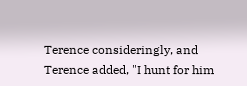Terence consideringly, and Terence added, "I hunt for him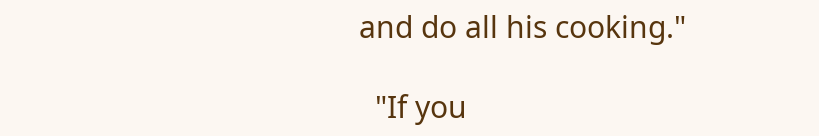and do all his cooking."

  "If you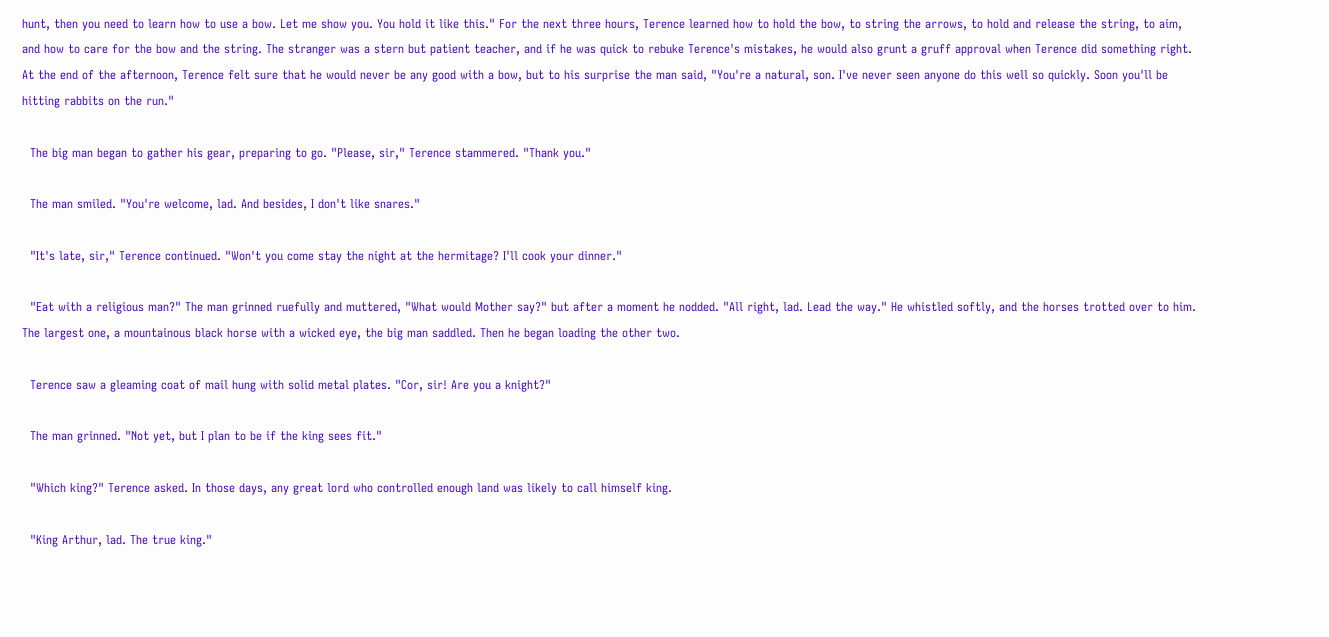hunt, then you need to learn how to use a bow. Let me show you. You hold it like this." For the next three hours, Terence learned how to hold the bow, to string the arrows, to hold and release the string, to aim, and how to care for the bow and the string. The stranger was a stern but patient teacher, and if he was quick to rebuke Terence's mistakes, he would also grunt a gruff approval when Terence did something right. At the end of the afternoon, Terence felt sure that he would never be any good with a bow, but to his surprise the man said, "You're a natural, son. I've never seen anyone do this well so quickly. Soon you'll be hitting rabbits on the run."

  The big man began to gather his gear, preparing to go. "Please, sir," Terence stammered. "Thank you."

  The man smiled. "You're welcome, lad. And besides, I don't like snares."

  "It's late, sir," Terence continued. "Won't you come stay the night at the hermitage? I'll cook your dinner."

  "Eat with a religious man?" The man grinned ruefully and muttered, "What would Mother say?" but after a moment he nodded. "All right, lad. Lead the way." He whistled softly, and the horses trotted over to him. The largest one, a mountainous black horse with a wicked eye, the big man saddled. Then he began loading the other two.

  Terence saw a gleaming coat of mail hung with solid metal plates. "Cor, sir! Are you a knight?"

  The man grinned. "Not yet, but I plan to be if the king sees fit."

  "Which king?" Terence asked. In those days, any great lord who controlled enough land was likely to call himself king.

  "King Arthur, lad. The true king."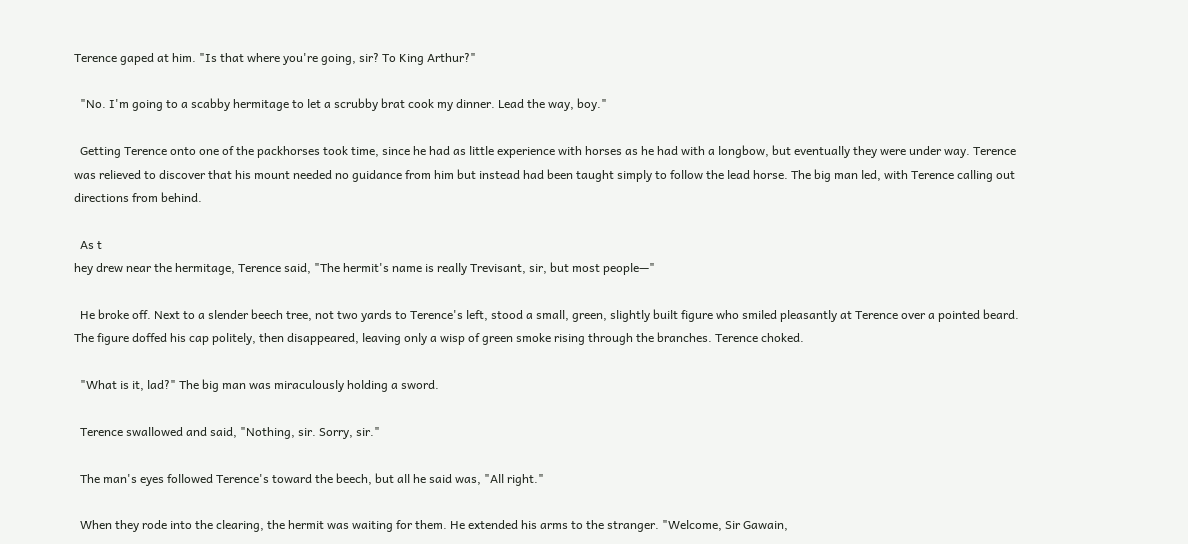Terence gaped at him. "Is that where you're going, sir? To King Arthur?"

  "No. I'm going to a scabby hermitage to let a scrubby brat cook my dinner. Lead the way, boy."

  Getting Terence onto one of the packhorses took time, since he had as little experience with horses as he had with a longbow, but eventually they were under way. Terence was relieved to discover that his mount needed no guidance from him but instead had been taught simply to follow the lead horse. The big man led, with Terence calling out directions from behind.

  As t
hey drew near the hermitage, Terence said, "The hermit's name is really Trevisant, sir, but most people—"

  He broke off. Next to a slender beech tree, not two yards to Terence's left, stood a small, green, slightly built figure who smiled pleasantly at Terence over a pointed beard. The figure doffed his cap politely, then disappeared, leaving only a wisp of green smoke rising through the branches. Terence choked.

  "What is it, lad?" The big man was miraculously holding a sword.

  Terence swallowed and said, "Nothing, sir. Sorry, sir."

  The man's eyes followed Terence's toward the beech, but all he said was, "All right."

  When they rode into the clearing, the hermit was waiting for them. He extended his arms to the stranger. "Welcome, Sir Gawain,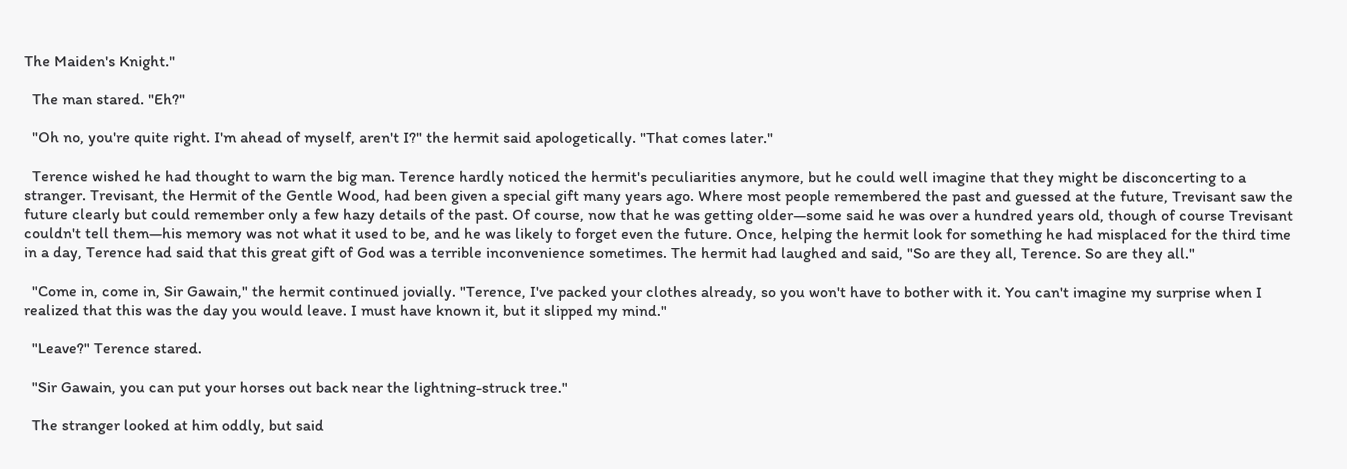The Maiden's Knight."

  The man stared. "Eh?"

  "Oh no, you're quite right. I'm ahead of myself, aren't I?" the hermit said apologetically. "That comes later."

  Terence wished he had thought to warn the big man. Terence hardly noticed the hermit's peculiarities anymore, but he could well imagine that they might be disconcerting to a stranger. Trevisant, the Hermit of the Gentle Wood, had been given a special gift many years ago. Where most people remembered the past and guessed at the future, Trevisant saw the future clearly but could remember only a few hazy details of the past. Of course, now that he was getting older—some said he was over a hundred years old, though of course Trevisant couldn't tell them—his memory was not what it used to be, and he was likely to forget even the future. Once, helping the hermit look for something he had misplaced for the third time in a day, Terence had said that this great gift of God was a terrible inconvenience sometimes. The hermit had laughed and said, "So are they all, Terence. So are they all."

  "Come in, come in, Sir Gawain," the hermit continued jovially. "Terence, I've packed your clothes already, so you won't have to bother with it. You can't imagine my surprise when I realized that this was the day you would leave. I must have known it, but it slipped my mind."

  "Leave?" Terence stared.

  "Sir Gawain, you can put your horses out back near the lightning-struck tree."

  The stranger looked at him oddly, but said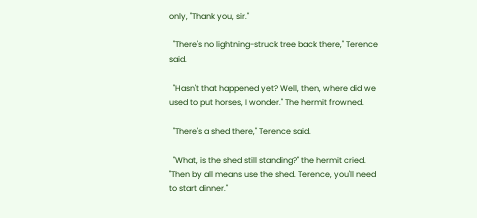only, "Thank you, sir."

  "There's no lightning-struck tree back there," Terence said.

  "Hasn't that happened yet? Well, then, where did we used to put horses, I wonder." The hermit frowned.

  "There's a shed there," Terence said.

  "What, is the shed still standing?" the hermit cried. "Then by all means use the shed. Terence, you'll need to start dinner."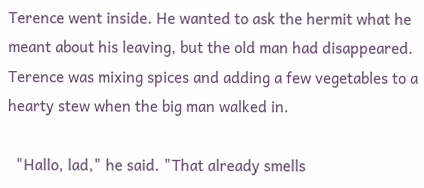Terence went inside. He wanted to ask the hermit what he meant about his leaving, but the old man had disappeared. Terence was mixing spices and adding a few vegetables to a hearty stew when the big man walked in.

  "Hallo, lad," he said. "That already smells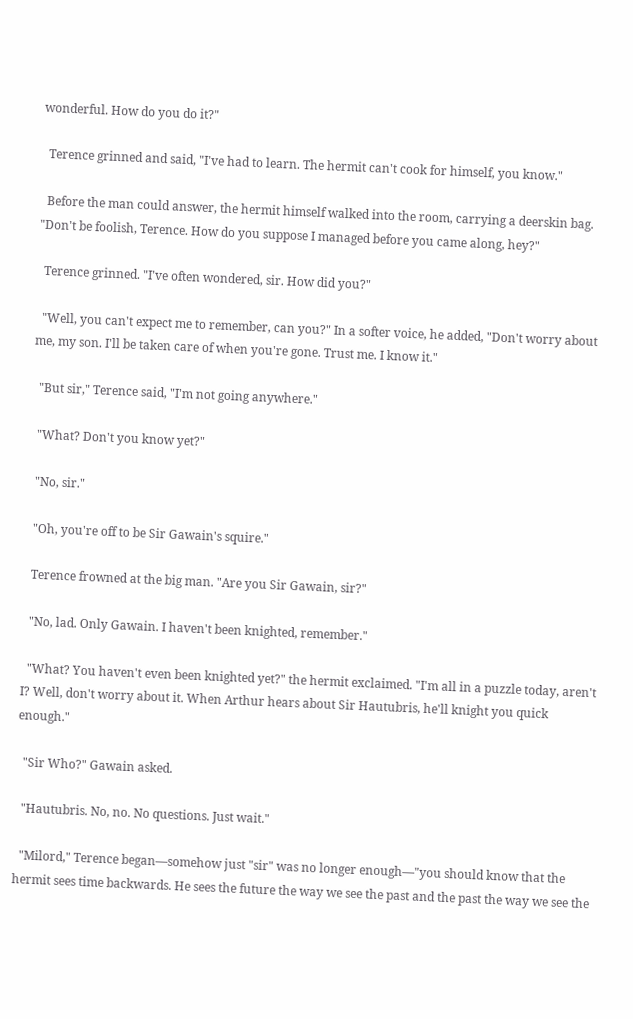wonderful. How do you do it?"

  Terence grinned and said, "I've had to learn. The hermit can't cook for himself, you know."

  Before the man could answer, the hermit himself walked into the room, carrying a deerskin bag. "Don't be foolish, Terence. How do you suppose I managed before you came along, hey?"

  Terence grinned. "I've often wondered, sir. How did you?"

  "Well, you can't expect me to remember, can you?" In a softer voice, he added, "Don't worry about me, my son. I'll be taken care of when you're gone. Trust me. I know it."

  "But sir," Terence said, "I'm not going anywhere."

  "What? Don't you know yet?"

  "No, sir."

  "Oh, you're off to be Sir Gawain's squire."

  Terence frowned at the big man. "Are you Sir Gawain, sir?"

  "No, lad. Only Gawain. I haven't been knighted, remember."

  "What? You haven't even been knighted yet?" the hermit exclaimed. "I'm all in a puzzle today, aren't I? Well, don't worry about it. When Arthur hears about Sir Hautubris, he'll knight you quick enough."

  "Sir Who?" Gawain asked.

  "Hautubris. No, no. No questions. Just wait."

  "Milord," Terence began—somehow just "sir" was no longer enough—"you should know that the hermit sees time backwards. He sees the future the way we see the past and the past the way we see the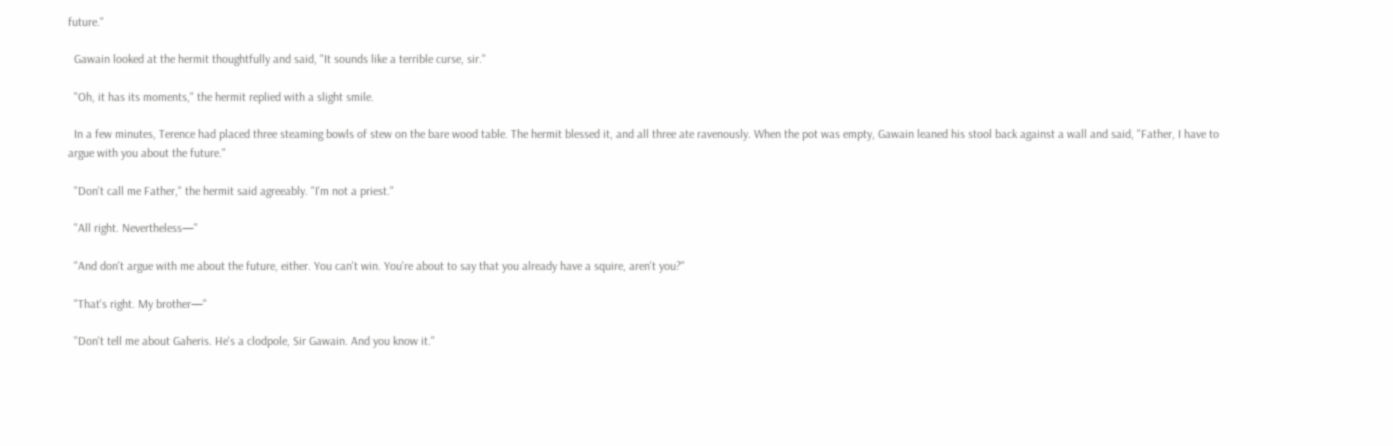future."

  Gawain looked at the hermit thoughtfully and said, "It sounds like a terrible curse, sir."

  "Oh, it has its moments," the hermit replied with a slight smile.

  In a few minutes, Terence had placed three steaming bowls of stew on the bare wood table. The hermit blessed it, and all three ate ravenously. When the pot was empty, Gawain leaned his stool back against a wall and said, "Father, I have to argue with you about the future."

  "Don't call me Father," the hermit said agreeably. "I'm not a priest."

  "All right. Nevertheless—"

  "And don't argue with me about the future, either. You can't win. You're about to say that you already have a squire, aren't you?"

  "That's right. My brother—"

  "Don't tell me about Gaheris. He's a clodpole, Sir Gawain. And you know it."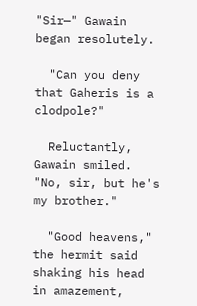"Sir—" Gawain began resolutely.

  "Can you deny that Gaheris is a clodpole?"

  Reluctantly, Gawain smiled. "No, sir, but he's my brother."

  "Good heavens," the hermit said shaking his head in amazement,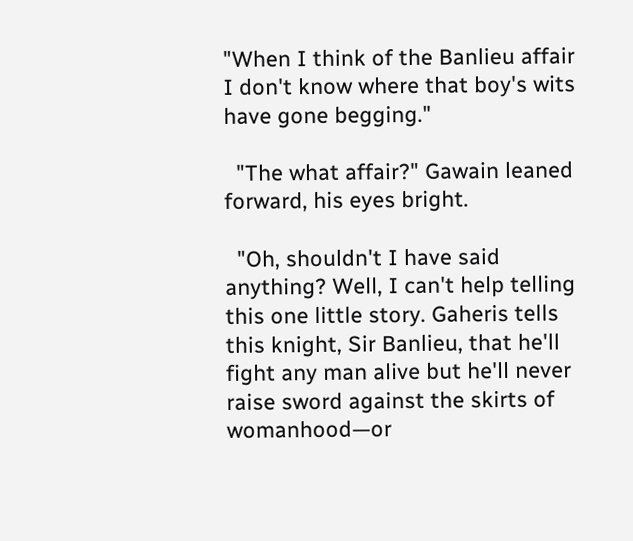"When I think of the Banlieu affair I don't know where that boy's wits have gone begging."

  "The what affair?" Gawain leaned forward, his eyes bright.

  "Oh, shouldn't I have said anything? Well, I can't help telling this one little story. Gaheris tells this knight, Sir Banlieu, that he'll fight any man alive but he'll never raise sword against the skirts of womanhood—or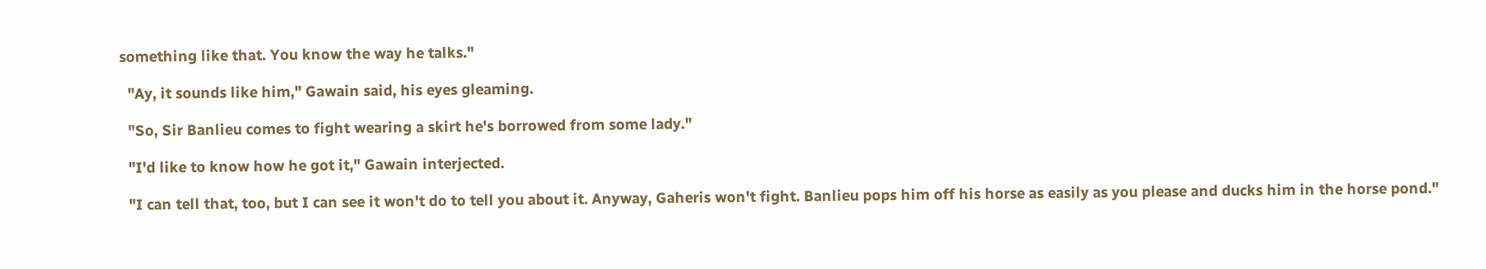something like that. You know the way he talks."

  "Ay, it sounds like him," Gawain said, his eyes gleaming.

  "So, Sir Banlieu comes to fight wearing a skirt he's borrowed from some lady."

  "I'd like to know how he got it," Gawain interjected.

  "I can tell that, too, but I can see it won't do to tell you about it. Anyway, Gaheris won't fight. Banlieu pops him off his horse as easily as you please and ducks him in the horse pond."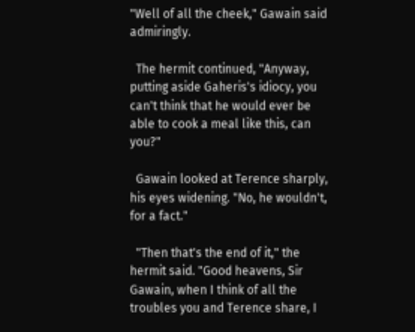"Well of all the cheek," Gawain said admiringly.

  The hermit continued, "Anyway, putting aside Gaheris's idiocy, you can't think that he would ever be able to cook a meal like this, can you?"

  Gawain looked at Terence sharply, his eyes widening. "No, he wouldn't, for a fact."

  "Then that's the end of it," the hermit said. "Good heavens, Sir Gawain, when I think of all the troubles you and Terence share, I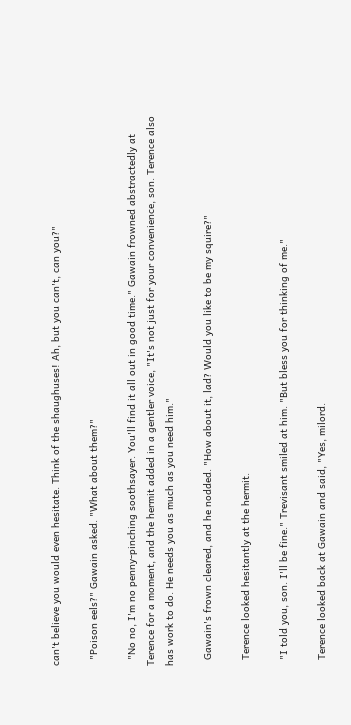can't believe you would even hesitate. Think of the shaughuses! Ah, but you can't, can you?"

  "Poison eels?" Gawain asked. "What about them?"

  "No no, I'm no penny-pinching soothsayer. You'll find it all out in good time." Gawain frowned abstractedly at Terence for a moment, and the hermit added in a gentler voice, "It's not just for your convenience, son. Terence also has work to do. He needs you as much as you need him."

  Gawain's frown cleared, and he nodded. "How about it, lad? Would you like to be my squire?"

  Terence looked hesitantly at the hermit.

  "I told you, son. I'll be fine." Trevisant smiled at him. "But bless you for thinking of me."

  Terence looked back at Gawain and said, "Yes, milord.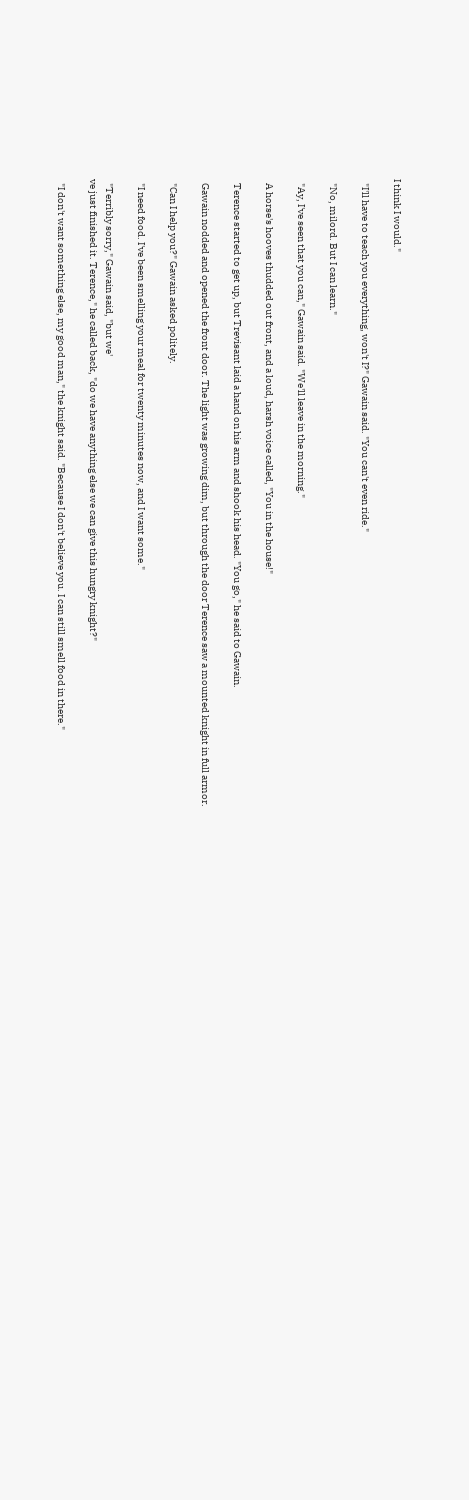I think I would."

  "I'll have to teach you everything, won't I?" Gawain said. "You can't even ride."

  "No, milord. But I can learn."

  "Ay, I've seen that you can," Gawain said. "We'll leave in the morning."

  A horse's hooves thudded out front, and a loud, harsh voice called, "You in the house!"

  Terence started to get up, but Trevisant laid a hand on his arm and shook his head. "You go," he said to Gawain.

  Gawain nodded and opened the front door. The light was growing dim, but through the door Terence saw a mounted knight in full armor.

  "Can I help you?" Gawain asked politely.

  "I need food. I've been smelling your meal for twenty minutes now, and I want some."

  "Terribly sorry," Gawain said, "but we'
ve just finished it. Terence," he called back, "do we have anything else we can give this hungry knight?"

  "I don't want something else, my good man," the knight said. "Because I don't believe you. I can still smell food in there."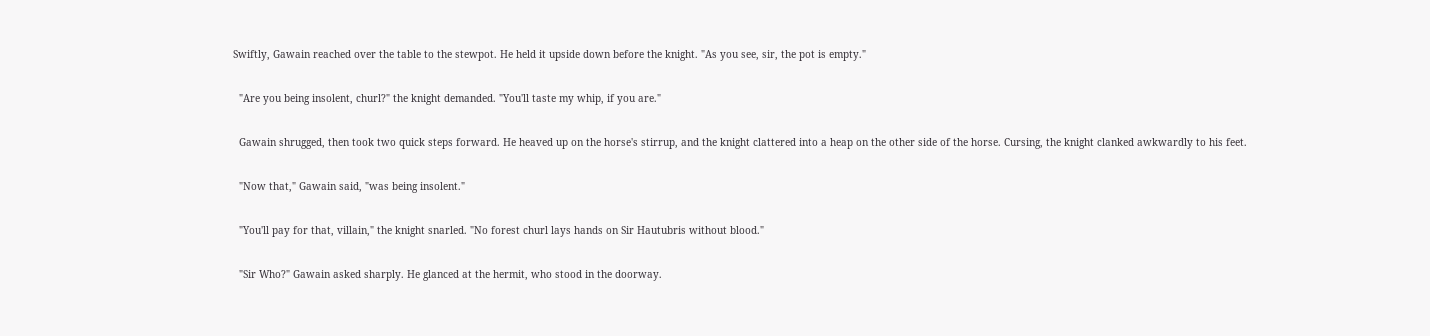Swiftly, Gawain reached over the table to the stewpot. He held it upside down before the knight. "As you see, sir, the pot is empty."

  "Are you being insolent, churl?" the knight demanded. "You'll taste my whip, if you are."

  Gawain shrugged, then took two quick steps forward. He heaved up on the horse's stirrup, and the knight clattered into a heap on the other side of the horse. Cursing, the knight clanked awkwardly to his feet.

  "Now that," Gawain said, "was being insolent."

  "You'll pay for that, villain," the knight snarled. "No forest churl lays hands on Sir Hautubris without blood."

  "Sir Who?" Gawain asked sharply. He glanced at the hermit, who stood in the doorway.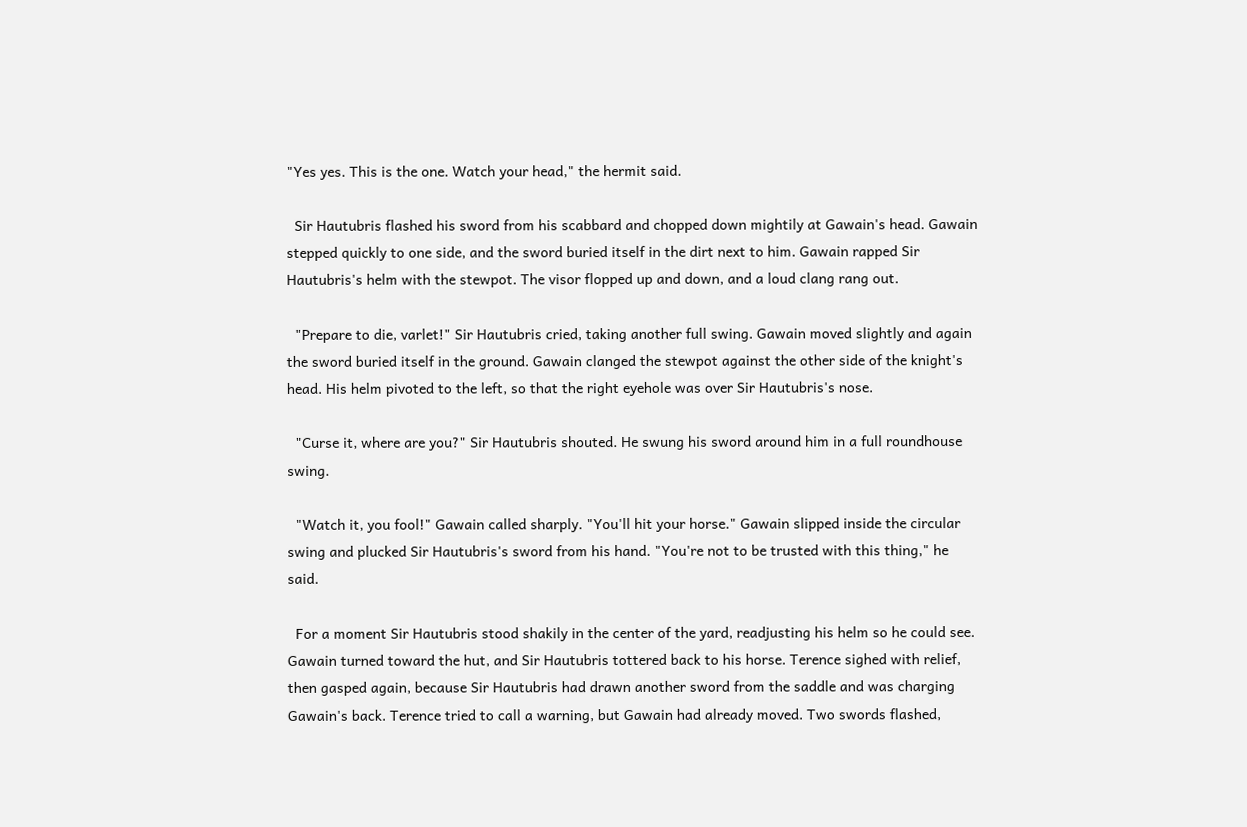"Yes yes. This is the one. Watch your head," the hermit said.

  Sir Hautubris flashed his sword from his scabbard and chopped down mightily at Gawain's head. Gawain stepped quickly to one side, and the sword buried itself in the dirt next to him. Gawain rapped Sir Hautubris's helm with the stewpot. The visor flopped up and down, and a loud clang rang out.

  "Prepare to die, varlet!" Sir Hautubris cried, taking another full swing. Gawain moved slightly and again the sword buried itself in the ground. Gawain clanged the stewpot against the other side of the knight's head. His helm pivoted to the left, so that the right eyehole was over Sir Hautubris's nose.

  "Curse it, where are you?" Sir Hautubris shouted. He swung his sword around him in a full roundhouse swing.

  "Watch it, you fool!" Gawain called sharply. "You'll hit your horse." Gawain slipped inside the circular swing and plucked Sir Hautubris's sword from his hand. "You're not to be trusted with this thing," he said.

  For a moment Sir Hautubris stood shakily in the center of the yard, readjusting his helm so he could see. Gawain turned toward the hut, and Sir Hautubris tottered back to his horse. Terence sighed with relief, then gasped again, because Sir Hautubris had drawn another sword from the saddle and was charging Gawain's back. Terence tried to call a warning, but Gawain had already moved. Two swords flashed,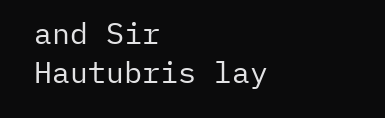and Sir Hautubris lay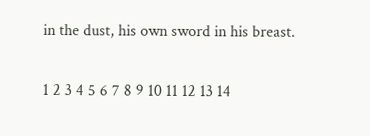in the dust, his own sword in his breast.

1 2 3 4 5 6 7 8 9 10 11 12 13 14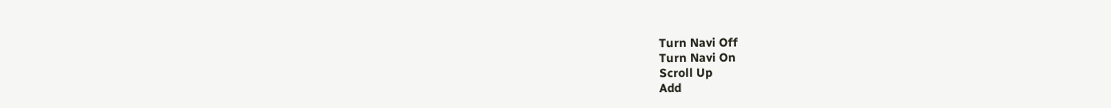Turn Navi Off
Turn Navi On
Scroll Up
Add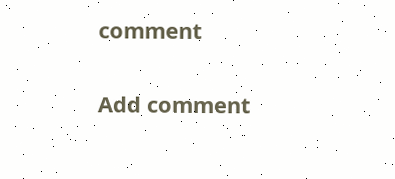comment

Add comment